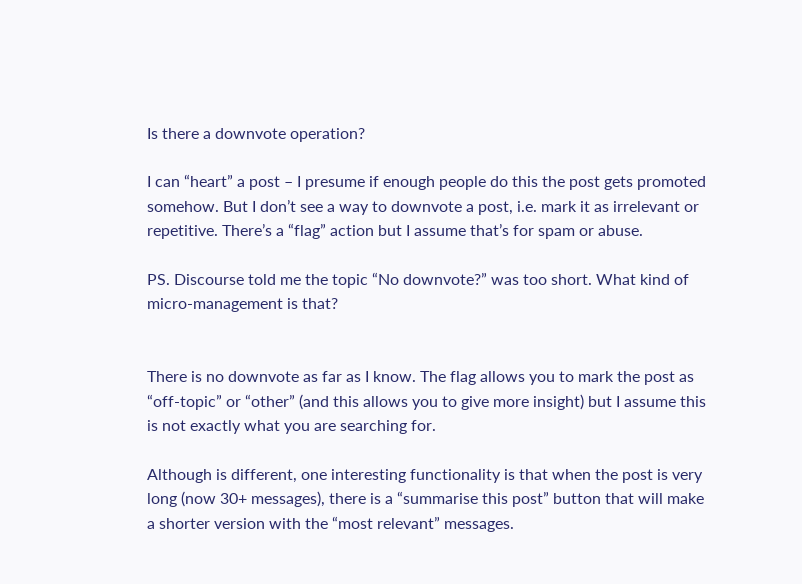Is there a downvote operation?

I can “heart” a post – I presume if enough people do this the post gets promoted somehow. But I don’t see a way to downvote a post, i.e. mark it as irrelevant or repetitive. There’s a “flag” action but I assume that’s for spam or abuse.

PS. Discourse told me the topic “No downvote?” was too short. What kind of micro-management is that?


There is no downvote as far as I know. The flag allows you to mark the post as “off-topic” or “other” (and this allows you to give more insight) but I assume this is not exactly what you are searching for.

Although is different, one interesting functionality is that when the post is very long (now 30+ messages), there is a “summarise this post” button that will make a shorter version with the “most relevant” messages.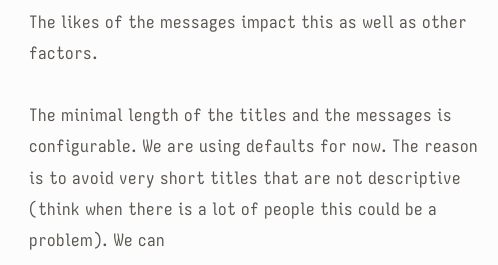The likes of the messages impact this as well as other factors.

The minimal length of the titles and the messages is configurable. We are using defaults for now. The reason is to avoid very short titles that are not descriptive (think when there is a lot of people this could be a problem). We can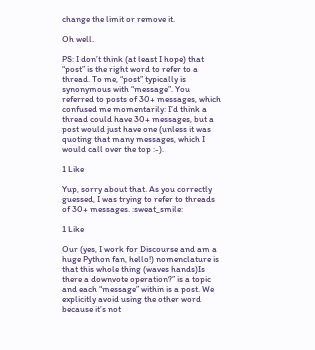change the limit or remove it.

Oh well.

PS: I don’t think (at least I hope) that “post” is the right word to refer to a thread. To me, “post” typically is synonymous with “message”. You referred to posts of 30+ messages, which confused me momentarily: I’d think a thread could have 30+ messages, but a post would just have one (unless it was quoting that many messages, which I would call over the top :-).

1 Like

Yup, sorry about that. As you correctly guessed, I was trying to refer to threads of 30+ messages. :sweat_smile:

1 Like

Our (yes, I work for Discourse and am a huge Python fan, hello!) nomenclature is that this whole thing (waves hands)Is there a downvote operation?” is a topic and each “message” within is a post. We explicitly avoid using the other word because it’s not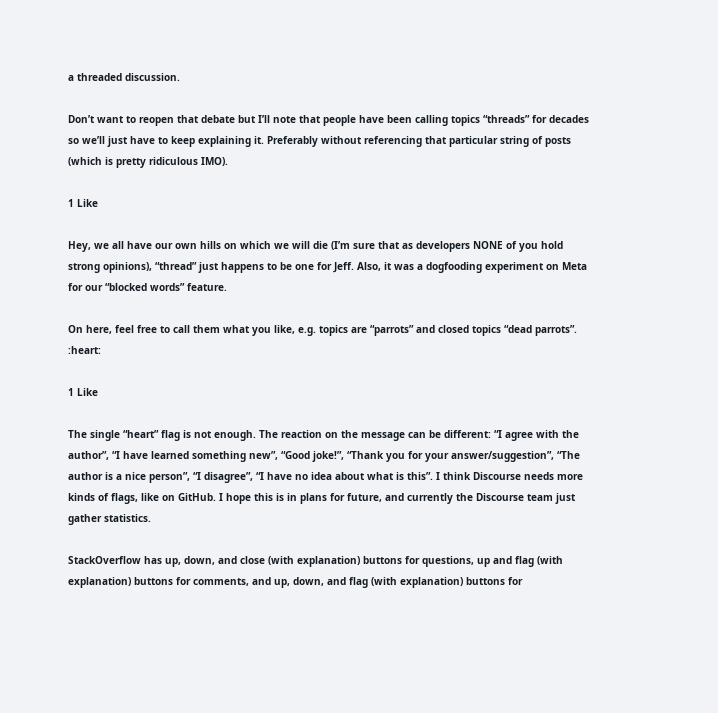a threaded discussion.

Don’t want to reopen that debate but I’ll note that people have been calling topics “threads” for decades so we’ll just have to keep explaining it. Preferably without referencing that particular string of posts (which is pretty ridiculous IMO).

1 Like

Hey, we all have our own hills on which we will die (I’m sure that as developers NONE of you hold strong opinions), “thread” just happens to be one for Jeff. Also, it was a dogfooding experiment on Meta for our “blocked words” feature.

On here, feel free to call them what you like, e.g. topics are “parrots” and closed topics “dead parrots”. :heart:

1 Like

The single “heart” flag is not enough. The reaction on the message can be different: “I agree with the author”, “I have learned something new”, “Good joke!”, “Thank you for your answer/suggestion”, “The author is a nice person”, “I disagree”, “I have no idea about what is this”. I think Discourse needs more kinds of flags, like on GitHub. I hope this is in plans for future, and currently the Discourse team just gather statistics.

StackOverflow has up, down, and close (with explanation) buttons for questions, up and flag (with explanation) buttons for comments, and up, down, and flag (with explanation) buttons for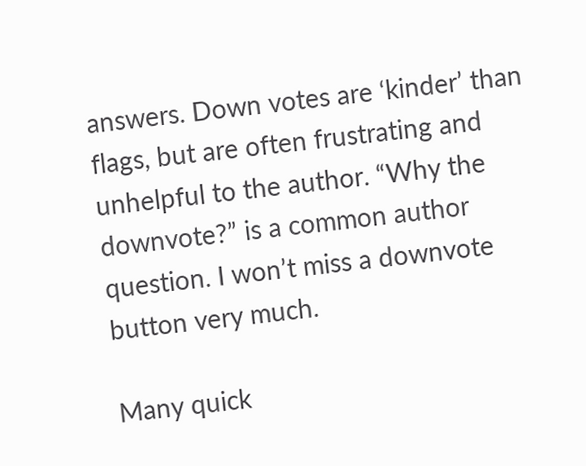answers. Down votes are ‘kinder’ than flags, but are often frustrating and unhelpful to the author. “Why the downvote?” is a common author question. I won’t miss a downvote button very much.

Many quick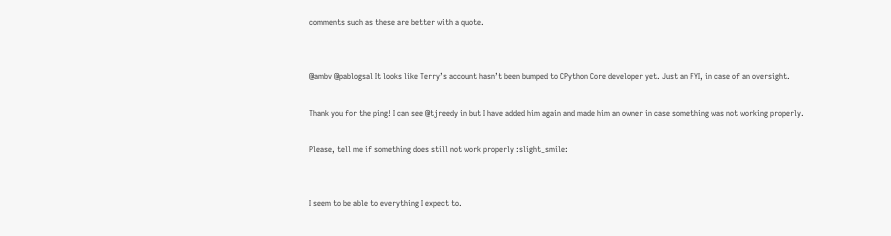comments such as these are better with a quote.


@ambv @pablogsal It looks like Terry’s account hasn’t been bumped to CPython Core developer yet. Just an FYI, in case of an oversight.

Thank you for the ping! I can see @tjreedy in but I have added him again and made him an owner in case something was not working properly.

Please, tell me if something does still not work properly :slight_smile:


I seem to be able to everything I expect to.